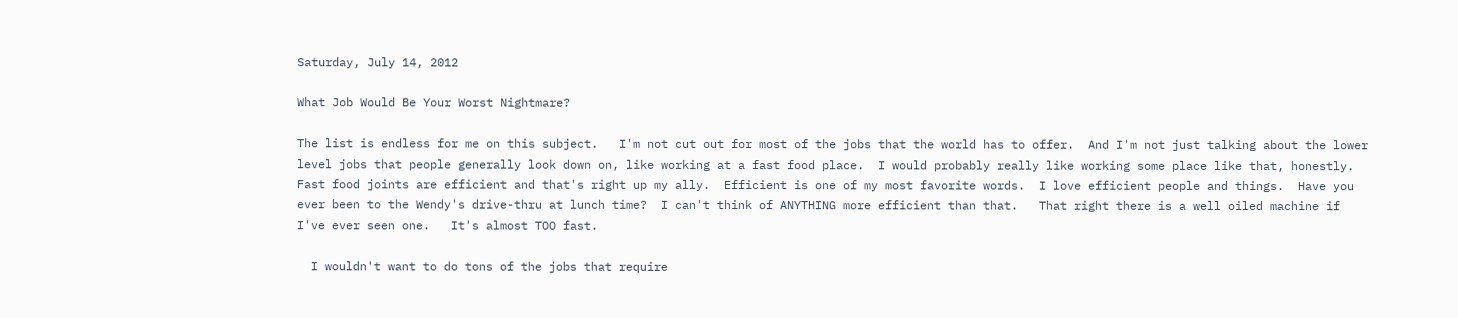Saturday, July 14, 2012

What Job Would Be Your Worst Nightmare?

The list is endless for me on this subject.   I'm not cut out for most of the jobs that the world has to offer.  And I'm not just talking about the lower level jobs that people generally look down on, like working at a fast food place.  I would probably really like working some place like that, honestly.  Fast food joints are efficient and that's right up my ally.  Efficient is one of my most favorite words.  I love efficient people and things.  Have you ever been to the Wendy's drive-thru at lunch time?  I can't think of ANYTHING more efficient than that.   That right there is a well oiled machine if I've ever seen one.   It's almost TOO fast.

  I wouldn't want to do tons of the jobs that require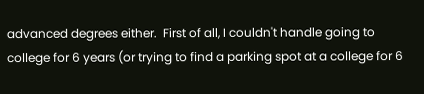advanced degrees either.  First of all, I couldn't handle going to college for 6 years (or trying to find a parking spot at a college for 6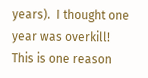years).  I thought one year was overkill!  This is one reason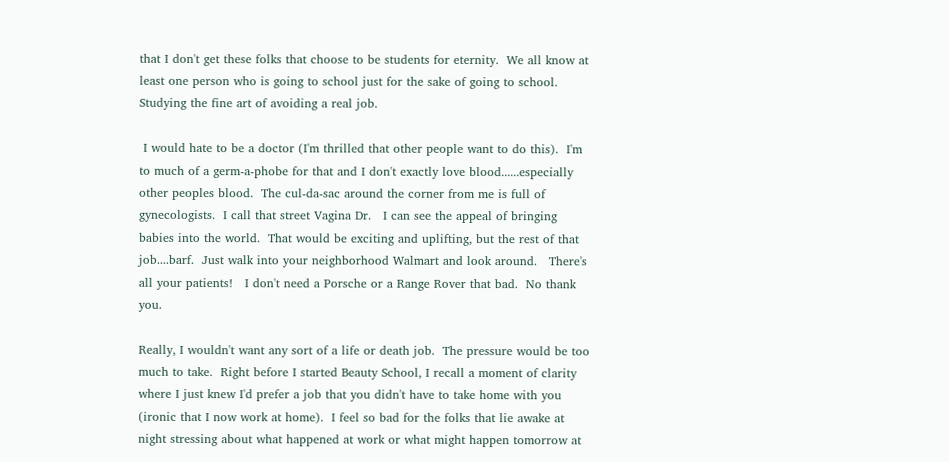that I don't get these folks that choose to be students for eternity.  We all know at least one person who is going to school just for the sake of going to school.   Studying the fine art of avoiding a real job.

 I would hate to be a doctor (I'm thrilled that other people want to do this).  I'm to much of a germ-a-phobe for that and I don't exactly love blood......especially other peoples blood.  The cul-da-sac around the corner from me is full of gynecologists.  I call that street Vagina Dr.   I can see the appeal of bringing babies into the world.  That would be exciting and uplifting, but the rest of that job....barf.  Just walk into your neighborhood Walmart and look around.   There's all your patients!   I don't need a Porsche or a Range Rover that bad.  No thank you.

Really, I wouldn't want any sort of a life or death job.  The pressure would be too much to take.  Right before I started Beauty School, I recall a moment of clarity where I just knew I'd prefer a job that you didn't have to take home with you (ironic that I now work at home).  I feel so bad for the folks that lie awake at night stressing about what happened at work or what might happen tomorrow at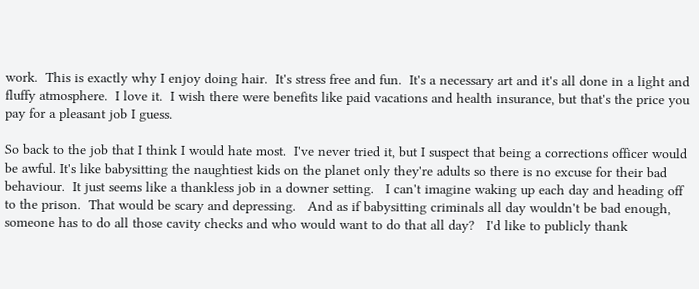work.  This is exactly why I enjoy doing hair.  It's stress free and fun.  It's a necessary art and it's all done in a light and fluffy atmosphere.  I love it.  I wish there were benefits like paid vacations and health insurance, but that's the price you pay for a pleasant job I guess.

So back to the job that I think I would hate most.  I've never tried it, but I suspect that being a corrections officer would be awful. It's like babysitting the naughtiest kids on the planet only they're adults so there is no excuse for their bad behaviour.  It just seems like a thankless job in a downer setting.   I can't imagine waking up each day and heading off to the prison.  That would be scary and depressing.   And as if babysitting criminals all day wouldn't be bad enough, someone has to do all those cavity checks and who would want to do that all day?   I'd like to publicly thank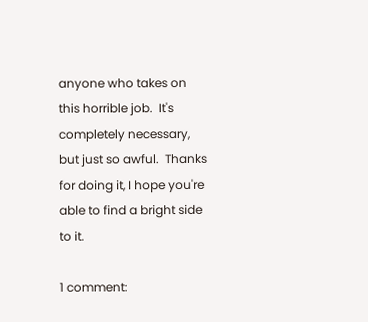anyone who takes on this horrible job.  It's completely necessary, but just so awful.  Thanks for doing it, I hope you're able to find a bright side to it.

1 comment: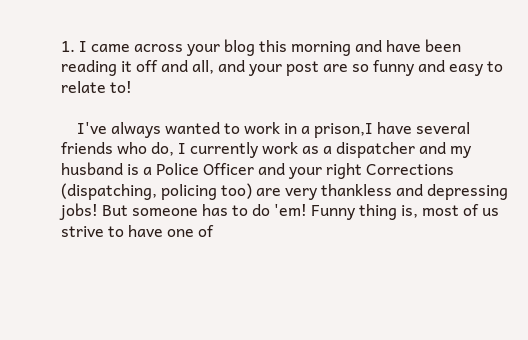1. I came across your blog this morning and have been reading it off and all, and your post are so funny and easy to relate to!

    I've always wanted to work in a prison,I have several friends who do, I currently work as a dispatcher and my husband is a Police Officer and your right Corrections (dispatching, policing too) are very thankless and depressing jobs! But someone has to do 'em! Funny thing is, most of us strive to have one of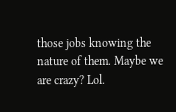those jobs knowing the nature of them. Maybe we are crazy? Lol.